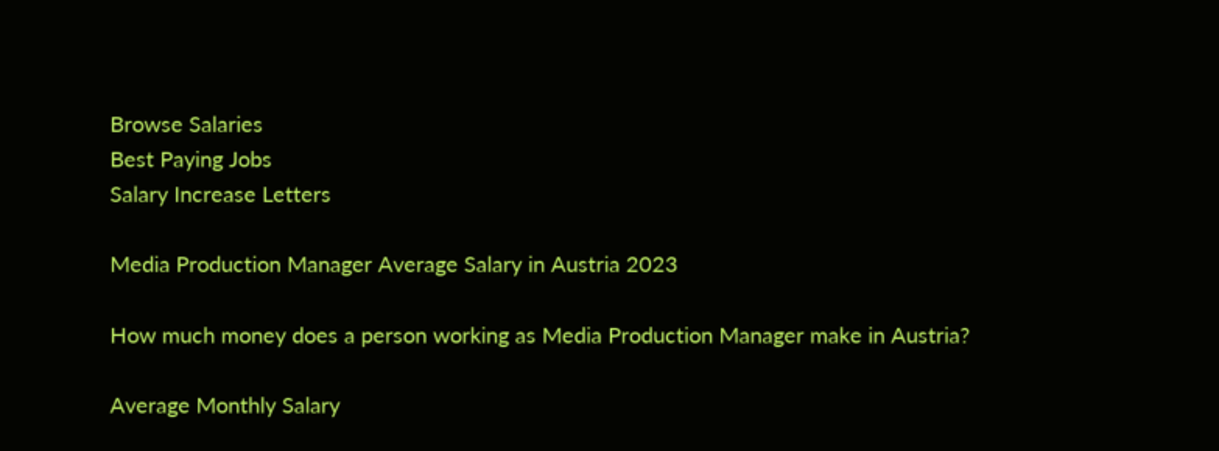Browse Salaries
Best Paying Jobs
Salary Increase Letters

Media Production Manager Average Salary in Austria 2023

How much money does a person working as Media Production Manager make in Austria?

Average Monthly Salary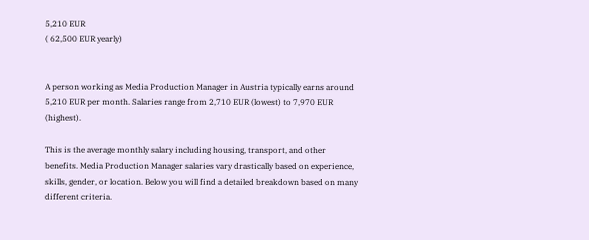5,210 EUR
( 62,500 EUR yearly)


A person working as Media Production Manager in Austria typically earns around 5,210 EUR per month. Salaries range from 2,710 EUR (lowest) to 7,970 EUR (highest).

This is the average monthly salary including housing, transport, and other benefits. Media Production Manager salaries vary drastically based on experience, skills, gender, or location. Below you will find a detailed breakdown based on many different criteria.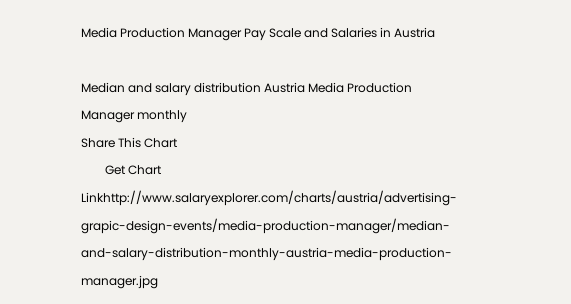Media Production Manager Pay Scale and Salaries in Austria

Median and salary distribution Austria Media Production Manager monthly
Share This Chart
        Get Chart Linkhttp://www.salaryexplorer.com/charts/austria/advertising-grapic-design-events/media-production-manager/median-and-salary-distribution-monthly-austria-media-production-manager.jpg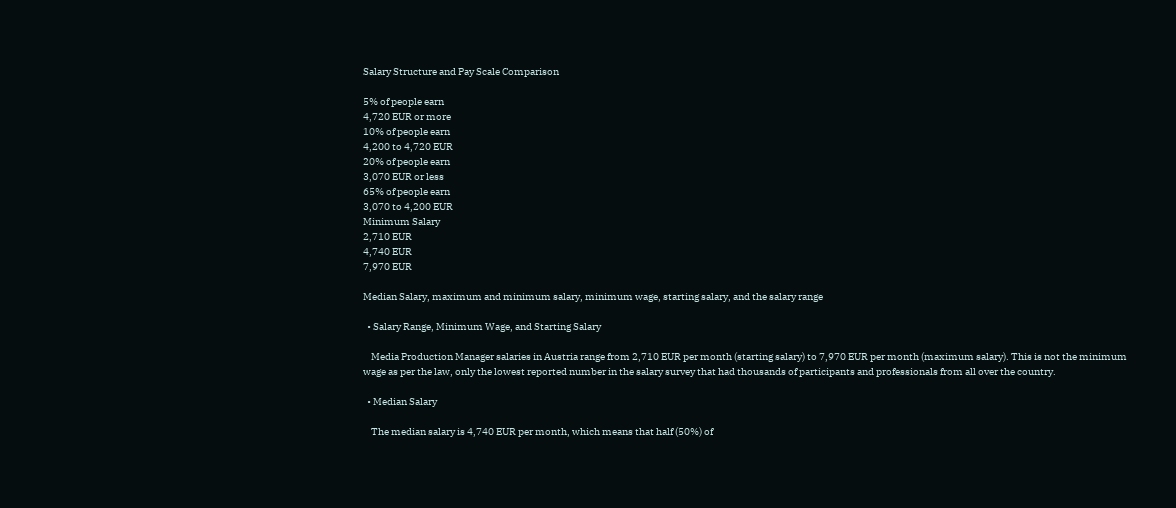Salary Structure and Pay Scale Comparison

5% of people earn
4,720 EUR or more
10% of people earn
4,200 to 4,720 EUR
20% of people earn
3,070 EUR or less
65% of people earn
3,070 to 4,200 EUR
Minimum Salary
2,710 EUR
4,740 EUR
7,970 EUR

Median Salary, maximum and minimum salary, minimum wage, starting salary, and the salary range

  • Salary Range, Minimum Wage, and Starting Salary

    Media Production Manager salaries in Austria range from 2,710 EUR per month (starting salary) to 7,970 EUR per month (maximum salary). This is not the minimum wage as per the law, only the lowest reported number in the salary survey that had thousands of participants and professionals from all over the country.

  • Median Salary

    The median salary is 4,740 EUR per month, which means that half (50%) of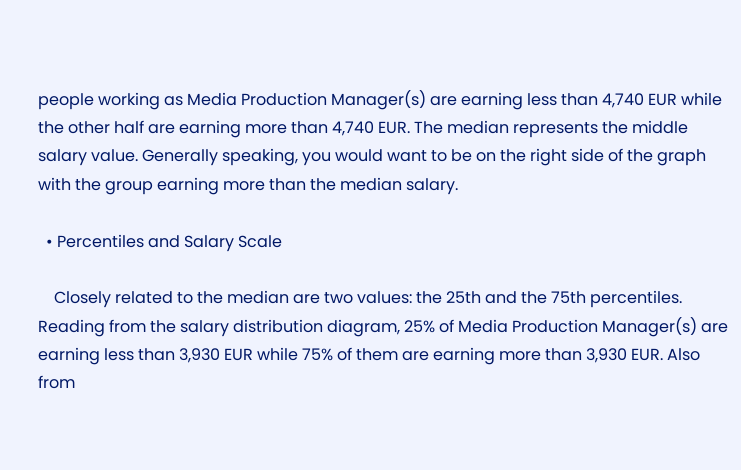people working as Media Production Manager(s) are earning less than 4,740 EUR while the other half are earning more than 4,740 EUR. The median represents the middle salary value. Generally speaking, you would want to be on the right side of the graph with the group earning more than the median salary.

  • Percentiles and Salary Scale

    Closely related to the median are two values: the 25th and the 75th percentiles. Reading from the salary distribution diagram, 25% of Media Production Manager(s) are earning less than 3,930 EUR while 75% of them are earning more than 3,930 EUR. Also from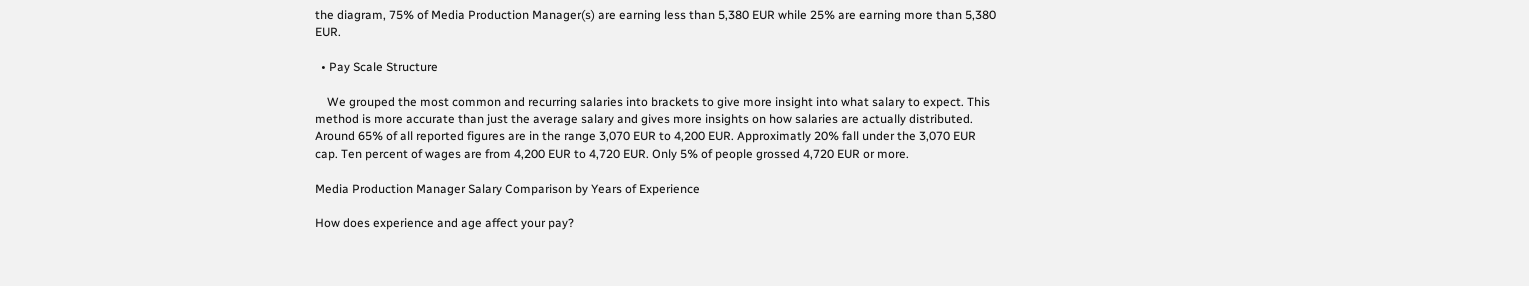the diagram, 75% of Media Production Manager(s) are earning less than 5,380 EUR while 25% are earning more than 5,380 EUR.

  • Pay Scale Structure

    We grouped the most common and recurring salaries into brackets to give more insight into what salary to expect. This method is more accurate than just the average salary and gives more insights on how salaries are actually distributed. Around 65% of all reported figures are in the range 3,070 EUR to 4,200 EUR. Approximatly 20% fall under the 3,070 EUR cap. Ten percent of wages are from 4,200 EUR to 4,720 EUR. Only 5% of people grossed 4,720 EUR or more.

Media Production Manager Salary Comparison by Years of Experience

How does experience and age affect your pay?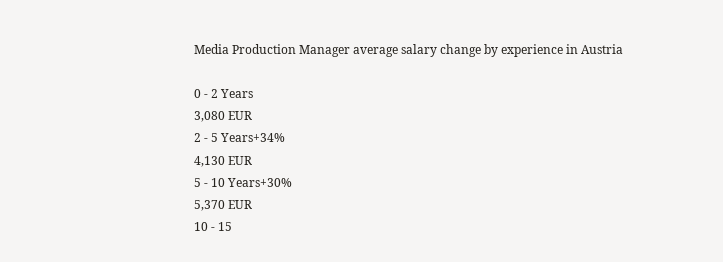Media Production Manager average salary change by experience in Austria

0 - 2 Years
3,080 EUR
2 - 5 Years+34%
4,130 EUR
5 - 10 Years+30%
5,370 EUR
10 - 15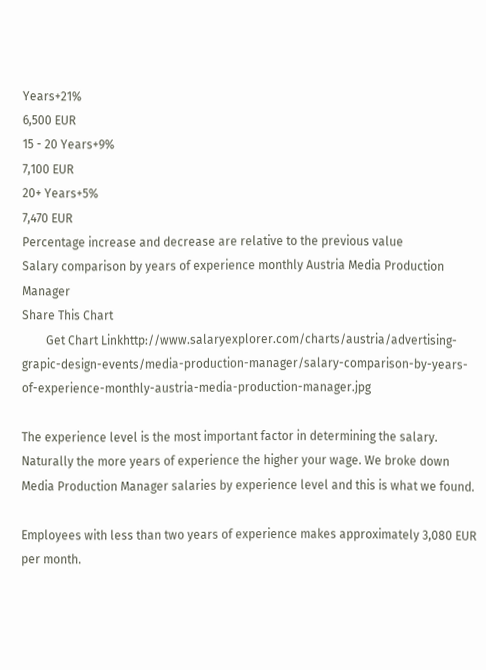Years+21%
6,500 EUR
15 - 20 Years+9%
7,100 EUR
20+ Years+5%
7,470 EUR
Percentage increase and decrease are relative to the previous value
Salary comparison by years of experience monthly Austria Media Production Manager
Share This Chart
        Get Chart Linkhttp://www.salaryexplorer.com/charts/austria/advertising-grapic-design-events/media-production-manager/salary-comparison-by-years-of-experience-monthly-austria-media-production-manager.jpg

The experience level is the most important factor in determining the salary. Naturally the more years of experience the higher your wage. We broke down Media Production Manager salaries by experience level and this is what we found.

Employees with less than two years of experience makes approximately 3,080 EUR per month.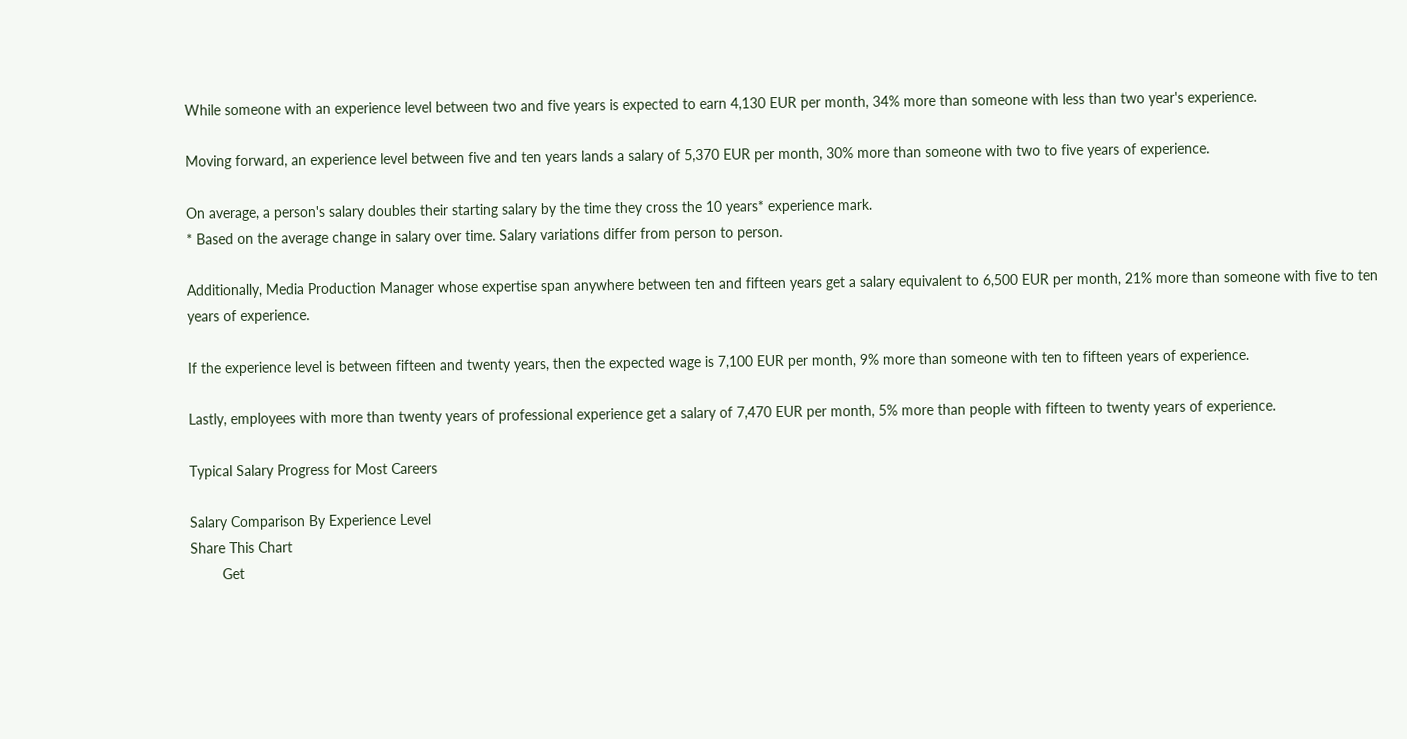While someone with an experience level between two and five years is expected to earn 4,130 EUR per month, 34% more than someone with less than two year's experience.

Moving forward, an experience level between five and ten years lands a salary of 5,370 EUR per month, 30% more than someone with two to five years of experience.

On average, a person's salary doubles their starting salary by the time they cross the 10 years* experience mark.
* Based on the average change in salary over time. Salary variations differ from person to person.

Additionally, Media Production Manager whose expertise span anywhere between ten and fifteen years get a salary equivalent to 6,500 EUR per month, 21% more than someone with five to ten years of experience.

If the experience level is between fifteen and twenty years, then the expected wage is 7,100 EUR per month, 9% more than someone with ten to fifteen years of experience.

Lastly, employees with more than twenty years of professional experience get a salary of 7,470 EUR per month, 5% more than people with fifteen to twenty years of experience.

Typical Salary Progress for Most Careers

Salary Comparison By Experience Level
Share This Chart
        Get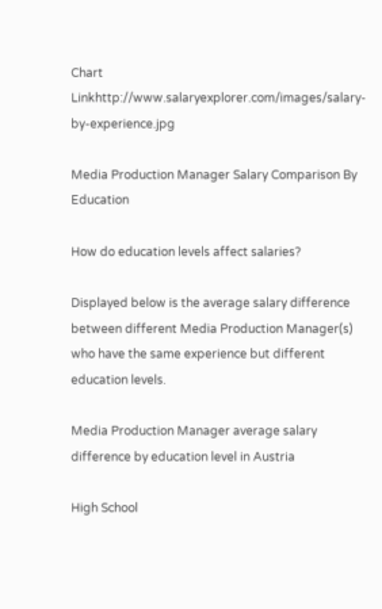Chart Linkhttp://www.salaryexplorer.com/images/salary-by-experience.jpg

Media Production Manager Salary Comparison By Education

How do education levels affect salaries?

Displayed below is the average salary difference between different Media Production Manager(s) who have the same experience but different education levels.

Media Production Manager average salary difference by education level in Austria

High School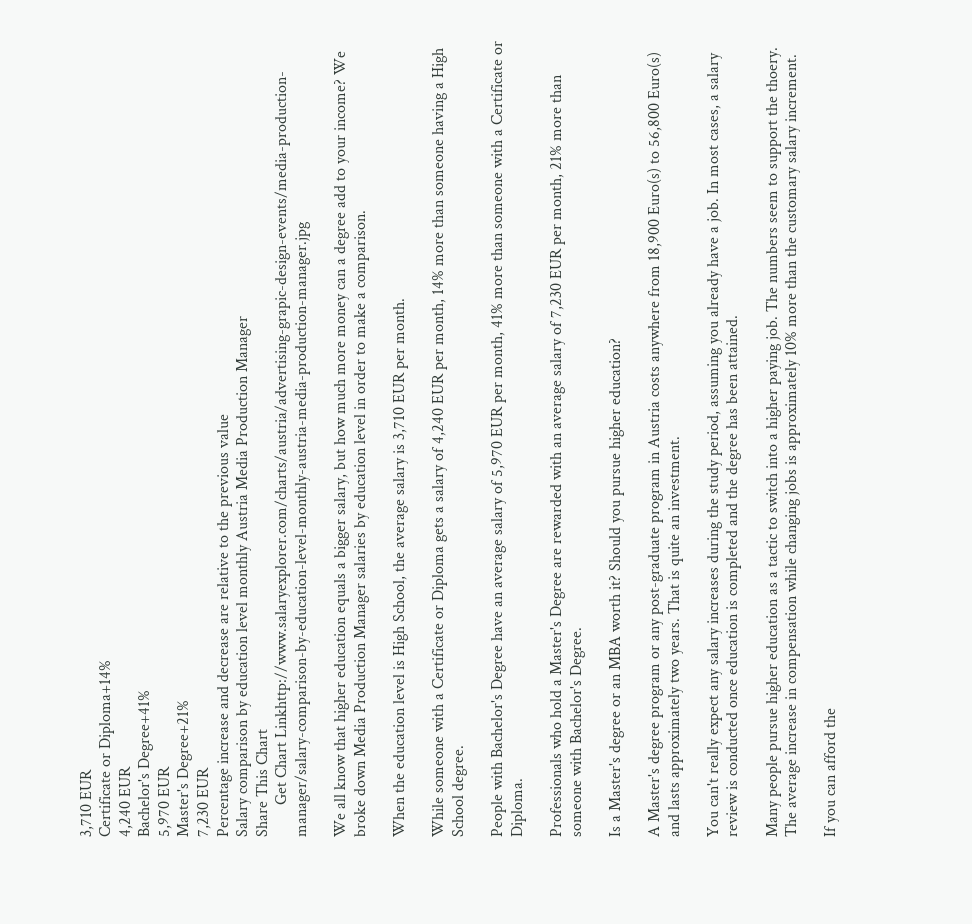3,710 EUR
Certificate or Diploma+14%
4,240 EUR
Bachelor's Degree+41%
5,970 EUR
Master's Degree+21%
7,230 EUR
Percentage increase and decrease are relative to the previous value
Salary comparison by education level monthly Austria Media Production Manager
Share This Chart
        Get Chart Linkhttp://www.salaryexplorer.com/charts/austria/advertising-grapic-design-events/media-production-manager/salary-comparison-by-education-level-monthly-austria-media-production-manager.jpg

We all know that higher education equals a bigger salary, but how much more money can a degree add to your income? We broke down Media Production Manager salaries by education level in order to make a comparison.

When the education level is High School, the average salary is 3,710 EUR per month.

While someone with a Certificate or Diploma gets a salary of 4,240 EUR per month, 14% more than someone having a High School degree.

People with Bachelor's Degree have an average salary of 5,970 EUR per month, 41% more than someone with a Certificate or Diploma.

Professionals who hold a Master's Degree are rewarded with an average salary of 7,230 EUR per month, 21% more than someone with Bachelor's Degree.

Is a Master's degree or an MBA worth it? Should you pursue higher education?

A Master's degree program or any post-graduate program in Austria costs anywhere from 18,900 Euro(s) to 56,800 Euro(s) and lasts approximately two years. That is quite an investment.

You can't really expect any salary increases during the study period, assuming you already have a job. In most cases, a salary review is conducted once education is completed and the degree has been attained.

Many people pursue higher education as a tactic to switch into a higher paying job. The numbers seem to support the thoery. The average increase in compensation while changing jobs is approximately 10% more than the customary salary increment.

If you can afford the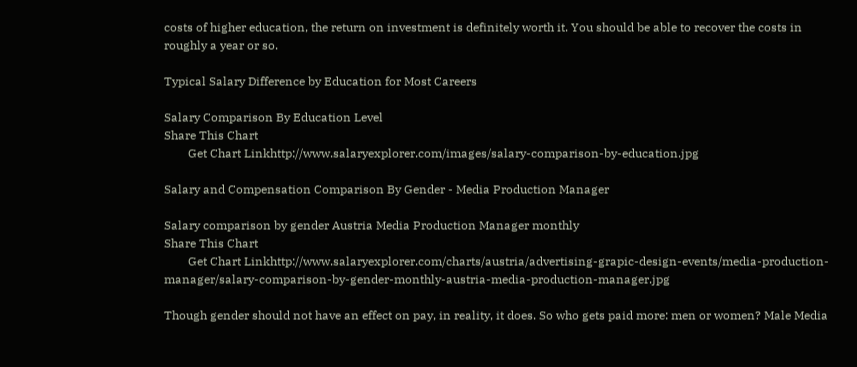costs of higher education, the return on investment is definitely worth it. You should be able to recover the costs in roughly a year or so.

Typical Salary Difference by Education for Most Careers

Salary Comparison By Education Level
Share This Chart
        Get Chart Linkhttp://www.salaryexplorer.com/images/salary-comparison-by-education.jpg

Salary and Compensation Comparison By Gender - Media Production Manager

Salary comparison by gender Austria Media Production Manager monthly
Share This Chart
        Get Chart Linkhttp://www.salaryexplorer.com/charts/austria/advertising-grapic-design-events/media-production-manager/salary-comparison-by-gender-monthly-austria-media-production-manager.jpg

Though gender should not have an effect on pay, in reality, it does. So who gets paid more: men or women? Male Media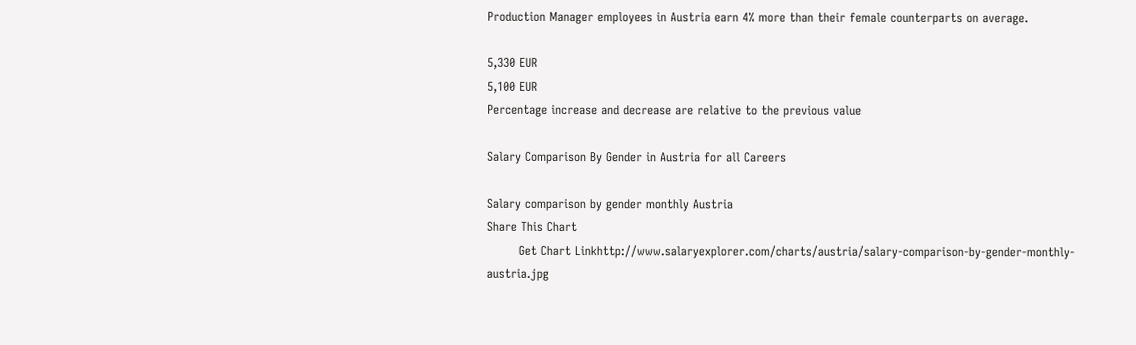Production Manager employees in Austria earn 4% more than their female counterparts on average.

5,330 EUR
5,100 EUR
Percentage increase and decrease are relative to the previous value

Salary Comparison By Gender in Austria for all Careers

Salary comparison by gender monthly Austria
Share This Chart
        Get Chart Linkhttp://www.salaryexplorer.com/charts/austria/salary-comparison-by-gender-monthly-austria.jpg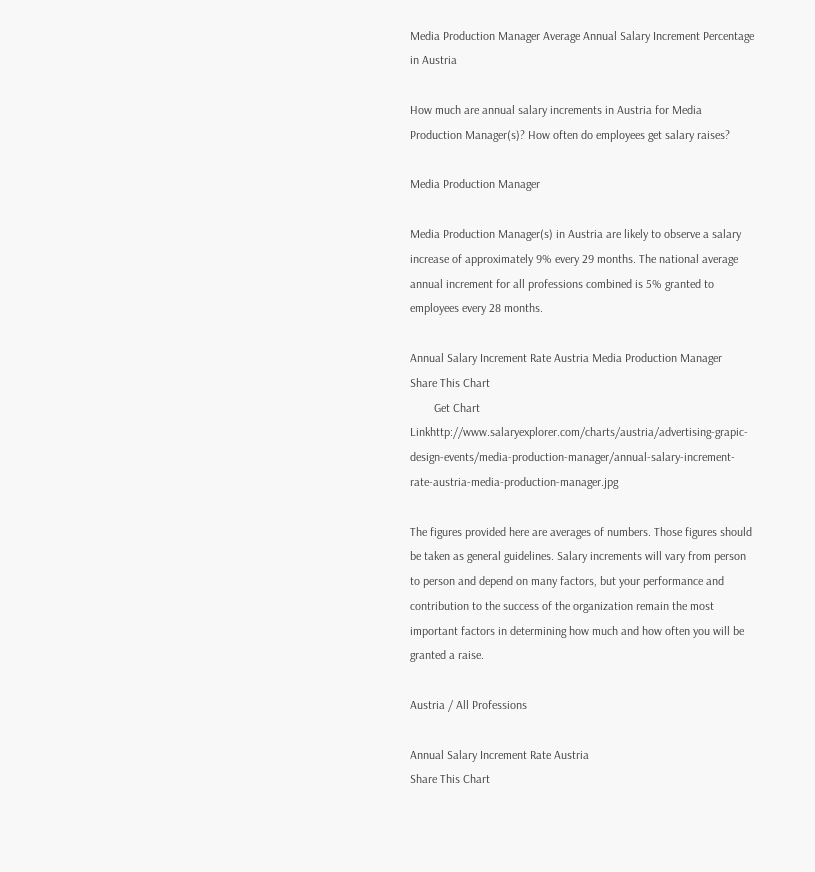Media Production Manager Average Annual Salary Increment Percentage in Austria

How much are annual salary increments in Austria for Media Production Manager(s)? How often do employees get salary raises?

Media Production Manager

Media Production Manager(s) in Austria are likely to observe a salary increase of approximately 9% every 29 months. The national average annual increment for all professions combined is 5% granted to employees every 28 months.

Annual Salary Increment Rate Austria Media Production Manager
Share This Chart
        Get Chart Linkhttp://www.salaryexplorer.com/charts/austria/advertising-grapic-design-events/media-production-manager/annual-salary-increment-rate-austria-media-production-manager.jpg

The figures provided here are averages of numbers. Those figures should be taken as general guidelines. Salary increments will vary from person to person and depend on many factors, but your performance and contribution to the success of the organization remain the most important factors in determining how much and how often you will be granted a raise.

Austria / All Professions

Annual Salary Increment Rate Austria
Share This Chart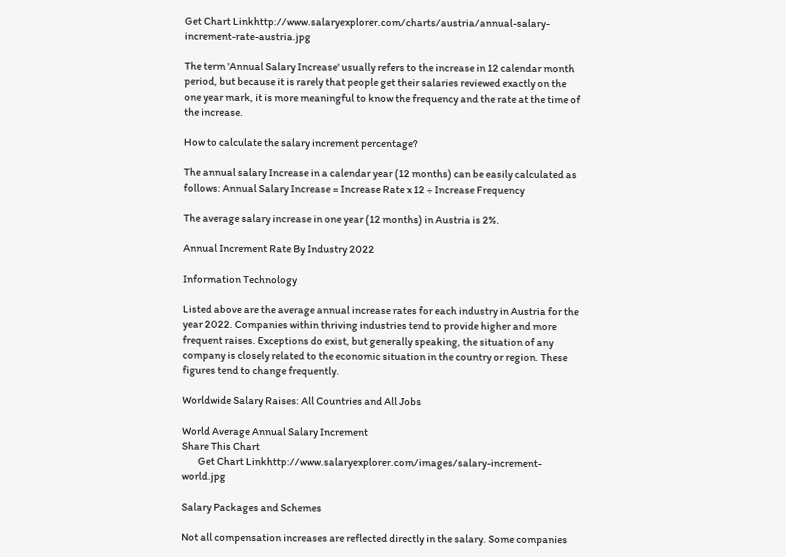Get Chart Linkhttp://www.salaryexplorer.com/charts/austria/annual-salary-increment-rate-austria.jpg

The term 'Annual Salary Increase' usually refers to the increase in 12 calendar month period, but because it is rarely that people get their salaries reviewed exactly on the one year mark, it is more meaningful to know the frequency and the rate at the time of the increase.

How to calculate the salary increment percentage?

The annual salary Increase in a calendar year (12 months) can be easily calculated as follows: Annual Salary Increase = Increase Rate x 12 ÷ Increase Frequency

The average salary increase in one year (12 months) in Austria is 2%.

Annual Increment Rate By Industry 2022

Information Technology

Listed above are the average annual increase rates for each industry in Austria for the year 2022. Companies within thriving industries tend to provide higher and more frequent raises. Exceptions do exist, but generally speaking, the situation of any company is closely related to the economic situation in the country or region. These figures tend to change frequently.

Worldwide Salary Raises: All Countries and All Jobs

World Average Annual Salary Increment
Share This Chart
        Get Chart Linkhttp://www.salaryexplorer.com/images/salary-increment-world.jpg

Salary Packages and Schemes

Not all compensation increases are reflected directly in the salary. Some companies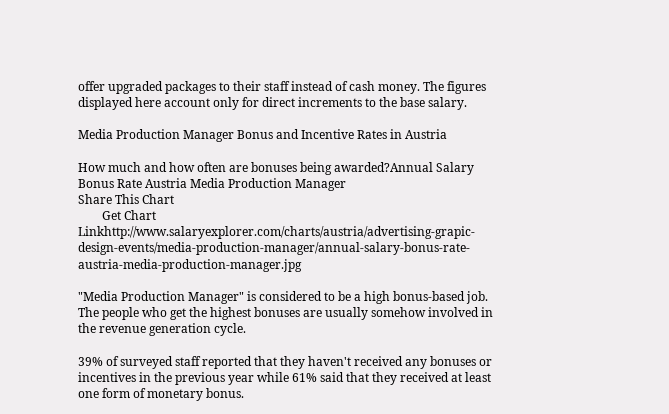offer upgraded packages to their staff instead of cash money. The figures displayed here account only for direct increments to the base salary.

Media Production Manager Bonus and Incentive Rates in Austria

How much and how often are bonuses being awarded?Annual Salary Bonus Rate Austria Media Production Manager
Share This Chart
        Get Chart Linkhttp://www.salaryexplorer.com/charts/austria/advertising-grapic-design-events/media-production-manager/annual-salary-bonus-rate-austria-media-production-manager.jpg

"Media Production Manager" is considered to be a high bonus-based job. The people who get the highest bonuses are usually somehow involved in the revenue generation cycle.

39% of surveyed staff reported that they haven't received any bonuses or incentives in the previous year while 61% said that they received at least one form of monetary bonus.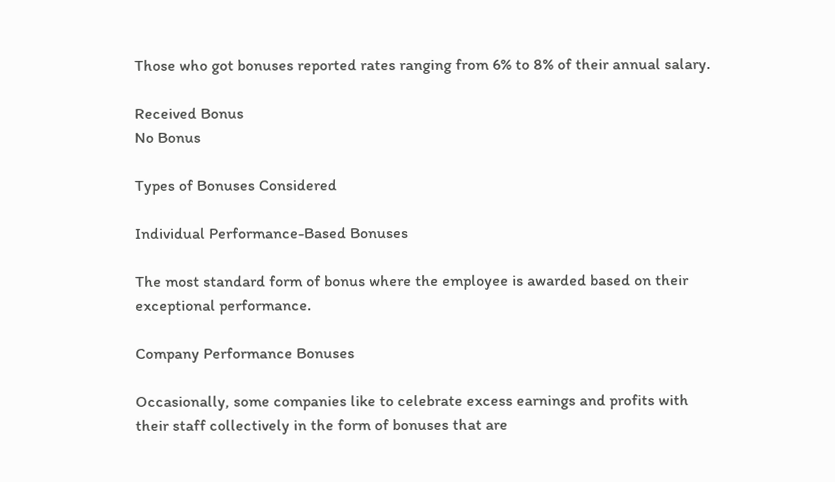Those who got bonuses reported rates ranging from 6% to 8% of their annual salary.

Received Bonus
No Bonus

Types of Bonuses Considered

Individual Performance-Based Bonuses

The most standard form of bonus where the employee is awarded based on their exceptional performance.

Company Performance Bonuses

Occasionally, some companies like to celebrate excess earnings and profits with their staff collectively in the form of bonuses that are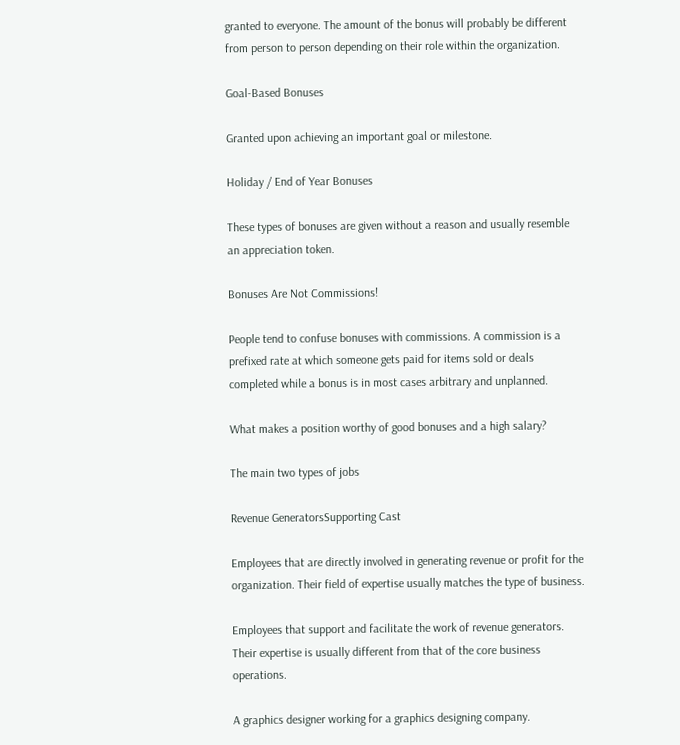granted to everyone. The amount of the bonus will probably be different from person to person depending on their role within the organization.

Goal-Based Bonuses

Granted upon achieving an important goal or milestone.

Holiday / End of Year Bonuses

These types of bonuses are given without a reason and usually resemble an appreciation token.

Bonuses Are Not Commissions!

People tend to confuse bonuses with commissions. A commission is a prefixed rate at which someone gets paid for items sold or deals completed while a bonus is in most cases arbitrary and unplanned.

What makes a position worthy of good bonuses and a high salary?

The main two types of jobs

Revenue GeneratorsSupporting Cast

Employees that are directly involved in generating revenue or profit for the organization. Their field of expertise usually matches the type of business.

Employees that support and facilitate the work of revenue generators. Their expertise is usually different from that of the core business operations.

A graphics designer working for a graphics designing company.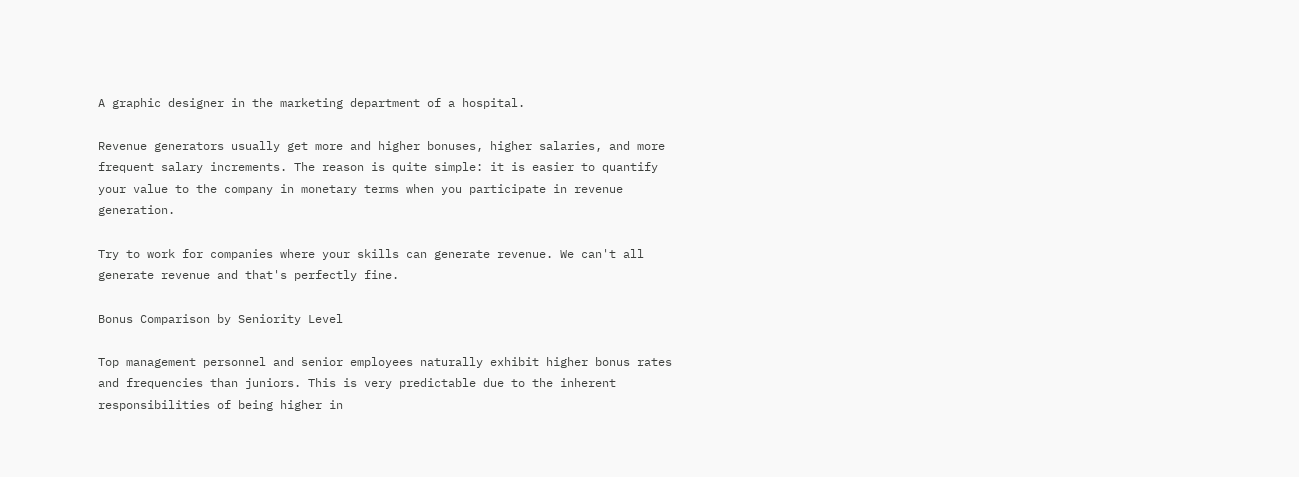A graphic designer in the marketing department of a hospital.

Revenue generators usually get more and higher bonuses, higher salaries, and more frequent salary increments. The reason is quite simple: it is easier to quantify your value to the company in monetary terms when you participate in revenue generation.

Try to work for companies where your skills can generate revenue. We can't all generate revenue and that's perfectly fine.

Bonus Comparison by Seniority Level

Top management personnel and senior employees naturally exhibit higher bonus rates and frequencies than juniors. This is very predictable due to the inherent responsibilities of being higher in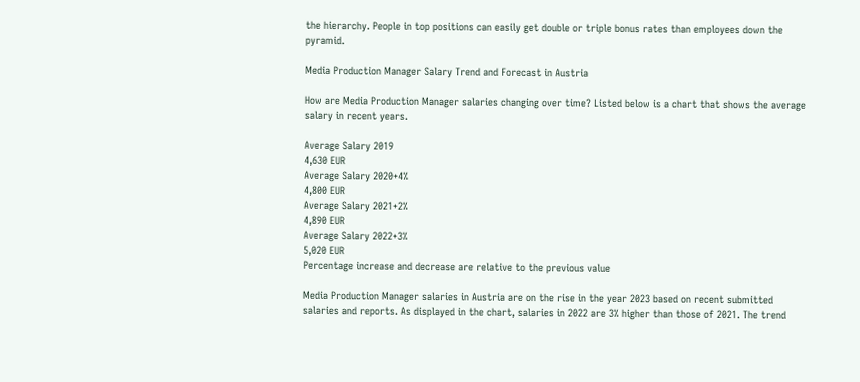the hierarchy. People in top positions can easily get double or triple bonus rates than employees down the pyramid.

Media Production Manager Salary Trend and Forecast in Austria

How are Media Production Manager salaries changing over time? Listed below is a chart that shows the average salary in recent years.

Average Salary 2019
4,630 EUR
Average Salary 2020+4%
4,800 EUR
Average Salary 2021+2%
4,890 EUR
Average Salary 2022+3%
5,020 EUR
Percentage increase and decrease are relative to the previous value

Media Production Manager salaries in Austria are on the rise in the year 2023 based on recent submitted salaries and reports. As displayed in the chart, salaries in 2022 are 3% higher than those of 2021. The trend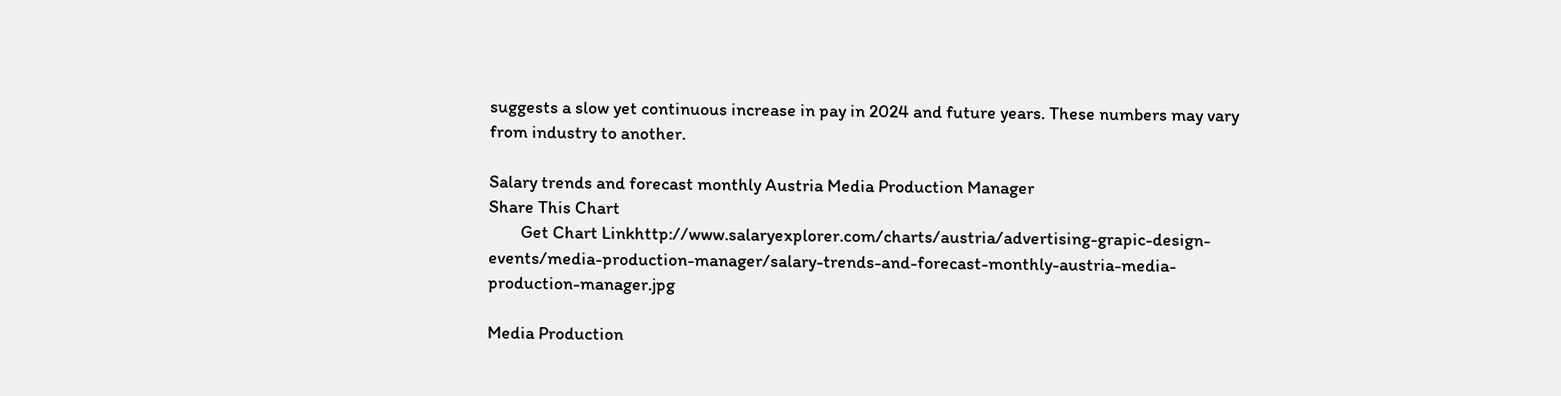suggests a slow yet continuous increase in pay in 2024 and future years. These numbers may vary from industry to another.

Salary trends and forecast monthly Austria Media Production Manager
Share This Chart
        Get Chart Linkhttp://www.salaryexplorer.com/charts/austria/advertising-grapic-design-events/media-production-manager/salary-trends-and-forecast-monthly-austria-media-production-manager.jpg

Media Production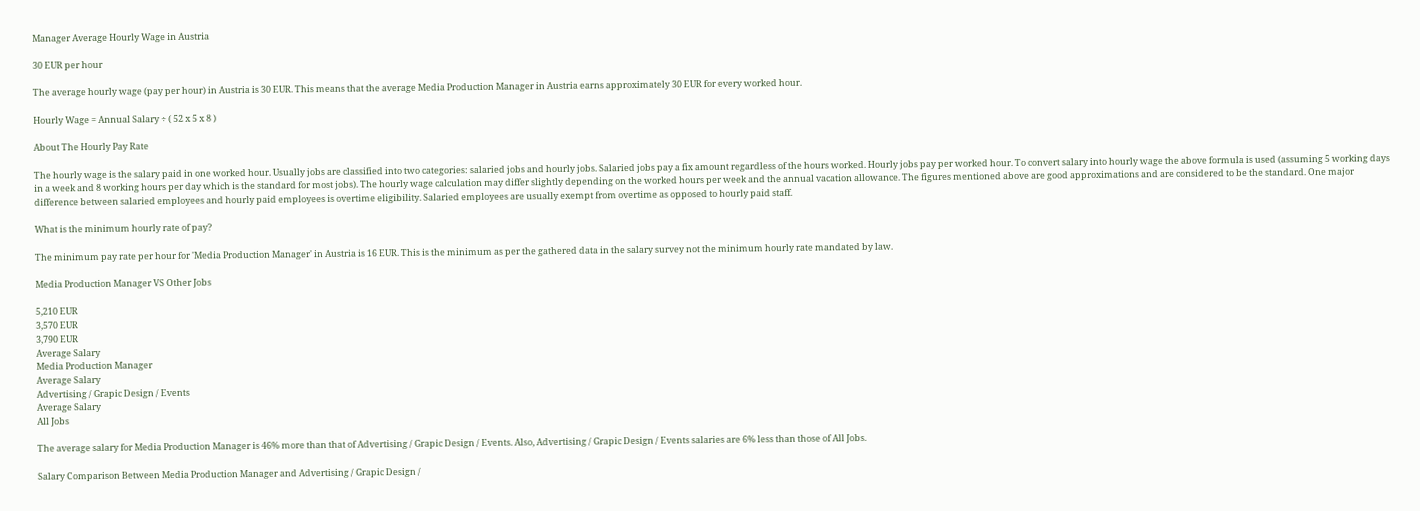Manager Average Hourly Wage in Austria

30 EUR per hour

The average hourly wage (pay per hour) in Austria is 30 EUR. This means that the average Media Production Manager in Austria earns approximately 30 EUR for every worked hour.

Hourly Wage = Annual Salary ÷ ( 52 x 5 x 8 )

About The Hourly Pay Rate

The hourly wage is the salary paid in one worked hour. Usually jobs are classified into two categories: salaried jobs and hourly jobs. Salaried jobs pay a fix amount regardless of the hours worked. Hourly jobs pay per worked hour. To convert salary into hourly wage the above formula is used (assuming 5 working days in a week and 8 working hours per day which is the standard for most jobs). The hourly wage calculation may differ slightly depending on the worked hours per week and the annual vacation allowance. The figures mentioned above are good approximations and are considered to be the standard. One major difference between salaried employees and hourly paid employees is overtime eligibility. Salaried employees are usually exempt from overtime as opposed to hourly paid staff.

What is the minimum hourly rate of pay?

The minimum pay rate per hour for 'Media Production Manager' in Austria is 16 EUR. This is the minimum as per the gathered data in the salary survey not the minimum hourly rate mandated by law.

Media Production Manager VS Other Jobs

5,210 EUR
3,570 EUR
3,790 EUR
Average Salary
Media Production Manager
Average Salary
Advertising / Grapic Design / Events
Average Salary
All Jobs

The average salary for Media Production Manager is 46% more than that of Advertising / Grapic Design / Events. Also, Advertising / Grapic Design / Events salaries are 6% less than those of All Jobs.

Salary Comparison Between Media Production Manager and Advertising / Grapic Design /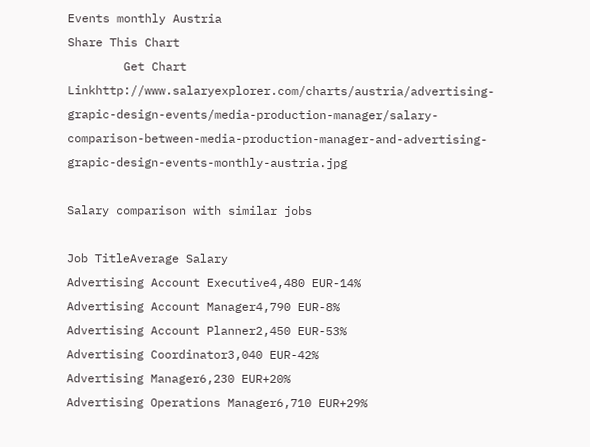Events monthly Austria
Share This Chart
        Get Chart Linkhttp://www.salaryexplorer.com/charts/austria/advertising-grapic-design-events/media-production-manager/salary-comparison-between-media-production-manager-and-advertising-grapic-design-events-monthly-austria.jpg

Salary comparison with similar jobs

Job TitleAverage Salary
Advertising Account Executive4,480 EUR-14%
Advertising Account Manager4,790 EUR-8%
Advertising Account Planner2,450 EUR-53%
Advertising Coordinator3,040 EUR-42%
Advertising Manager6,230 EUR+20%
Advertising Operations Manager6,710 EUR+29%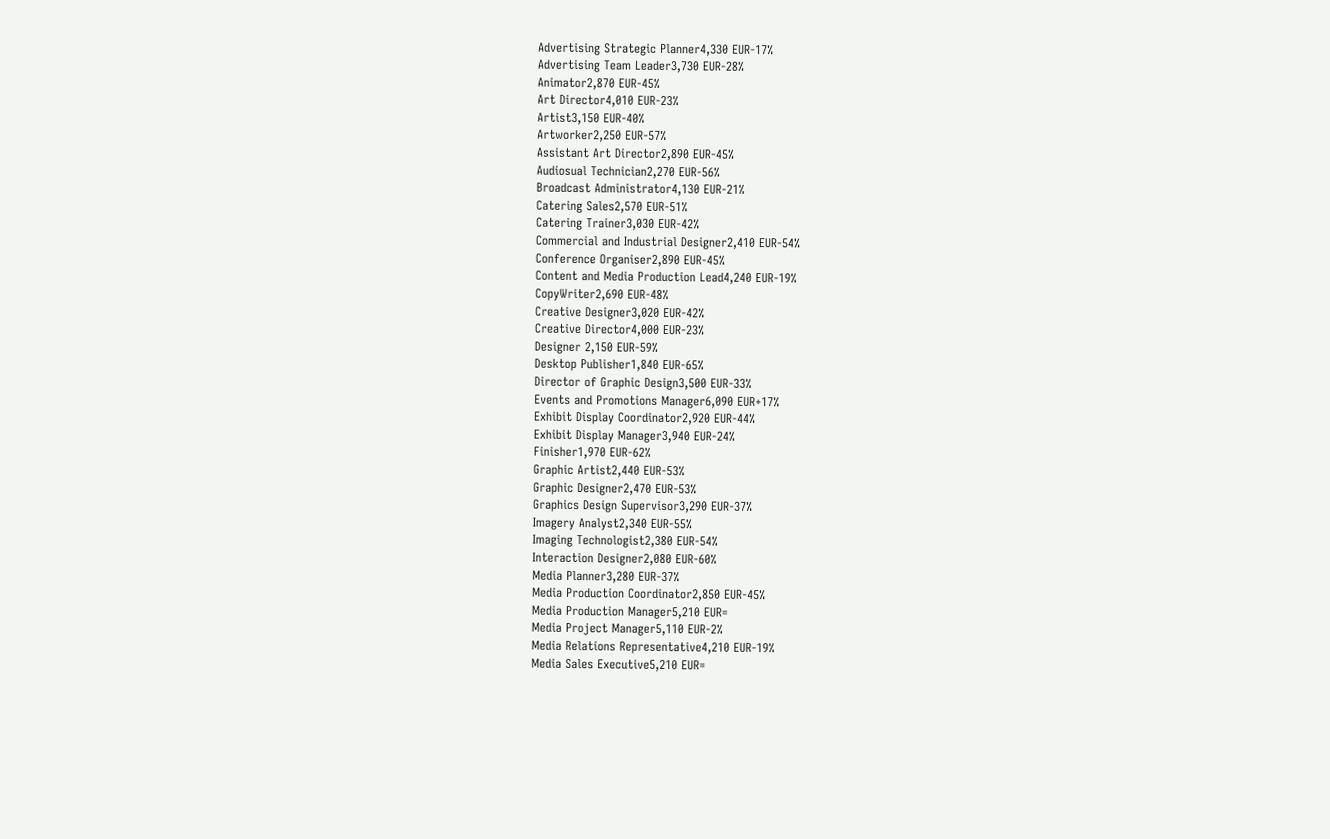Advertising Strategic Planner4,330 EUR-17%
Advertising Team Leader3,730 EUR-28%
Animator2,870 EUR-45%
Art Director4,010 EUR-23%
Artist3,150 EUR-40%
Artworker2,250 EUR-57%
Assistant Art Director2,890 EUR-45%
Audiosual Technician2,270 EUR-56%
Broadcast Administrator4,130 EUR-21%
Catering Sales2,570 EUR-51%
Catering Trainer3,030 EUR-42%
Commercial and Industrial Designer2,410 EUR-54%
Conference Organiser2,890 EUR-45%
Content and Media Production Lead4,240 EUR-19%
CopyWriter2,690 EUR-48%
Creative Designer3,020 EUR-42%
Creative Director4,000 EUR-23%
Designer 2,150 EUR-59%
Desktop Publisher1,840 EUR-65%
Director of Graphic Design3,500 EUR-33%
Events and Promotions Manager6,090 EUR+17%
Exhibit Display Coordinator2,920 EUR-44%
Exhibit Display Manager3,940 EUR-24%
Finisher1,970 EUR-62%
Graphic Artist2,440 EUR-53%
Graphic Designer2,470 EUR-53%
Graphics Design Supervisor3,290 EUR-37%
Imagery Analyst2,340 EUR-55%
Imaging Technologist2,380 EUR-54%
Interaction Designer2,080 EUR-60%
Media Planner3,280 EUR-37%
Media Production Coordinator2,850 EUR-45%
Media Production Manager5,210 EUR=
Media Project Manager5,110 EUR-2%
Media Relations Representative4,210 EUR-19%
Media Sales Executive5,210 EUR=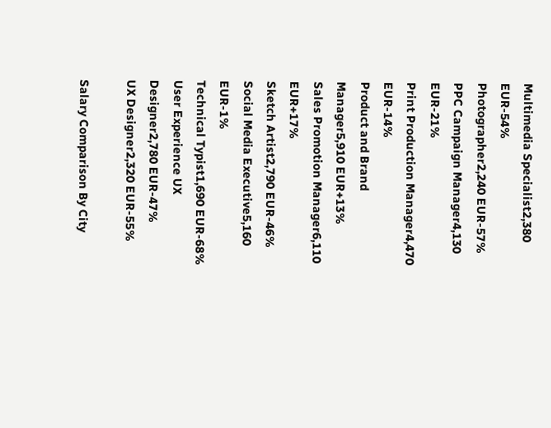Multimedia Specialist2,380 EUR-54%
Photographer2,240 EUR-57%
PPC Campaign Manager4,130 EUR-21%
Print Production Manager4,470 EUR-14%
Product and Brand Manager5,910 EUR+13%
Sales Promotion Manager6,110 EUR+17%
Sketch Artist2,790 EUR-46%
Social Media Executive5,160 EUR-1%
Technical Typist1,690 EUR-68%
User Experience UX Designer2,780 EUR-47%
UX Designer2,320 EUR-55%

Salary Comparison By City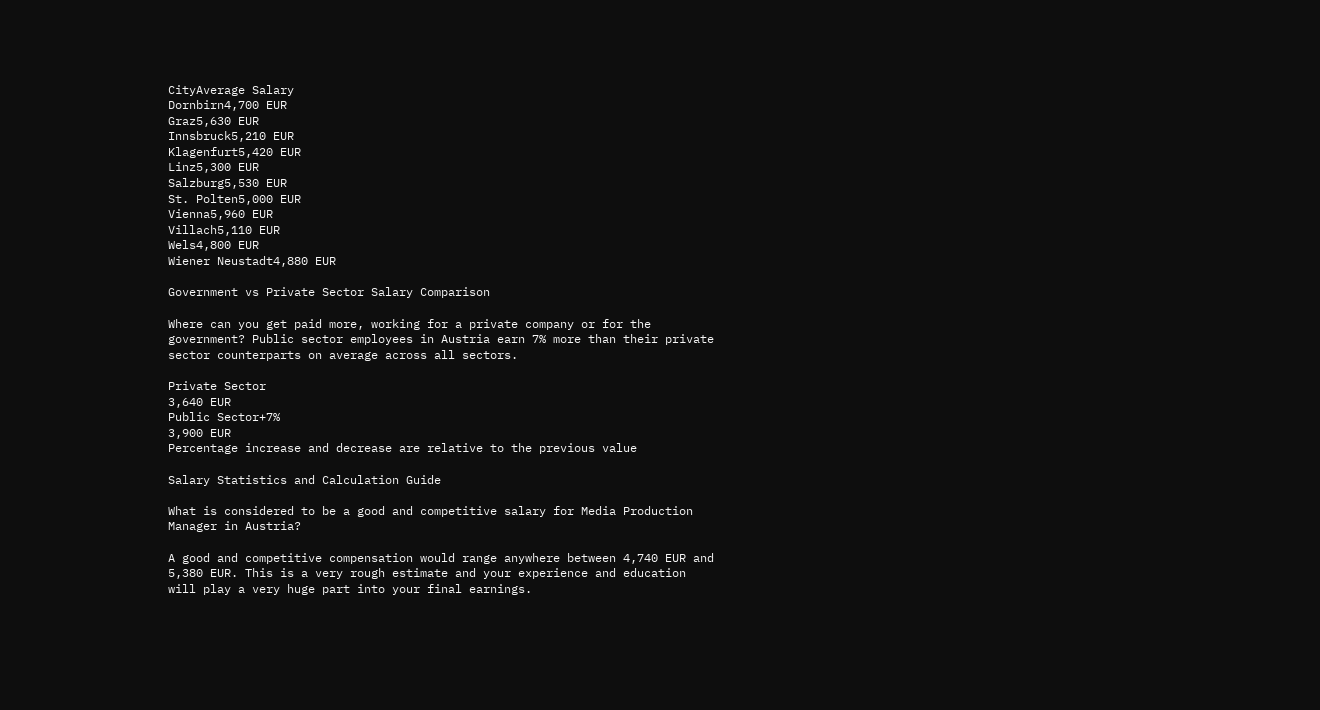CityAverage Salary
Dornbirn4,700 EUR
Graz5,630 EUR
Innsbruck5,210 EUR
Klagenfurt5,420 EUR
Linz5,300 EUR
Salzburg5,530 EUR
St. Polten5,000 EUR
Vienna5,960 EUR
Villach5,110 EUR
Wels4,800 EUR
Wiener Neustadt4,880 EUR

Government vs Private Sector Salary Comparison

Where can you get paid more, working for a private company or for the government? Public sector employees in Austria earn 7% more than their private sector counterparts on average across all sectors.

Private Sector
3,640 EUR
Public Sector+7%
3,900 EUR
Percentage increase and decrease are relative to the previous value

Salary Statistics and Calculation Guide

What is considered to be a good and competitive salary for Media Production Manager in Austria?

A good and competitive compensation would range anywhere between 4,740 EUR and 5,380 EUR. This is a very rough estimate and your experience and education will play a very huge part into your final earnings.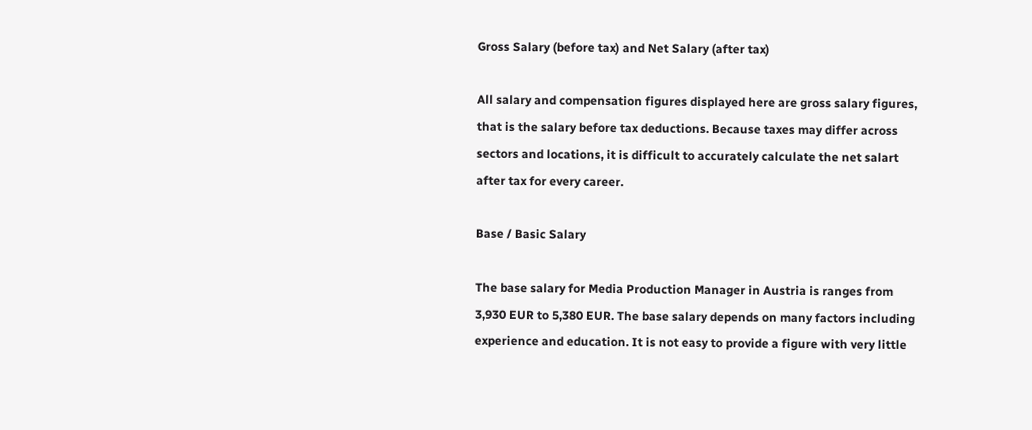Gross Salary (before tax) and Net Salary (after tax)

All salary and compensation figures displayed here are gross salary figures, that is the salary before tax deductions. Because taxes may differ across sectors and locations, it is difficult to accurately calculate the net salart after tax for every career.

Base / Basic Salary

The base salary for Media Production Manager in Austria is ranges from 3,930 EUR to 5,380 EUR. The base salary depends on many factors including experience and education. It is not easy to provide a figure with very little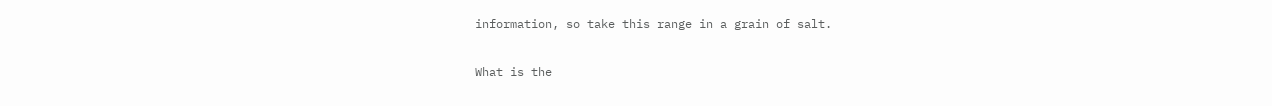information, so take this range in a grain of salt.

What is the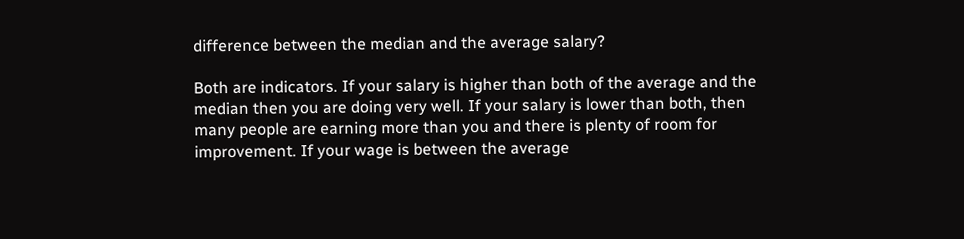difference between the median and the average salary?

Both are indicators. If your salary is higher than both of the average and the median then you are doing very well. If your salary is lower than both, then many people are earning more than you and there is plenty of room for improvement. If your wage is between the average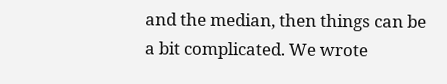and the median, then things can be a bit complicated. We wrote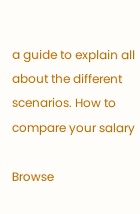a guide to explain all about the different scenarios. How to compare your salary

Browse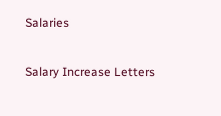Salaries

Salary Increase Letters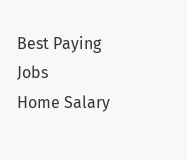Best Paying Jobs
Home Salary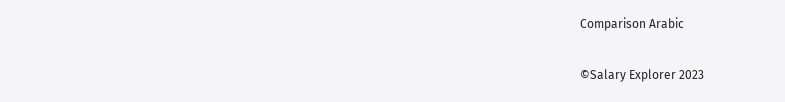Comparison Arabic

©Salary Explorer 2023